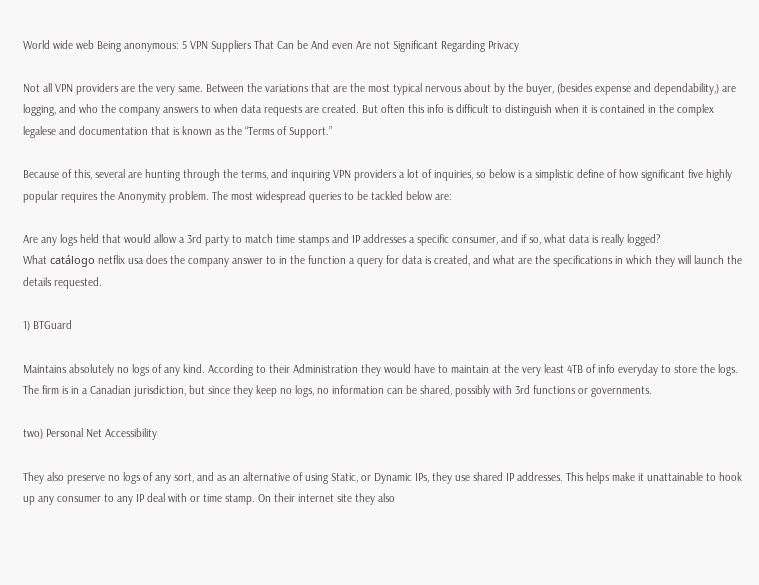World wide web Being anonymous: 5 VPN Suppliers That Can be And even Are not Significant Regarding Privacy

Not all VPN providers are the very same. Between the variations that are the most typical nervous about by the buyer, (besides expense and dependability,) are logging, and who the company answers to when data requests are created. But often this info is difficult to distinguish when it is contained in the complex legalese and documentation that is known as the “Terms of Support.”

Because of this, several are hunting through the terms, and inquiring VPN providers a lot of inquiries, so below is a simplistic define of how significant five highly popular requires the Anonymity problem. The most widespread queries to be tackled below are:

Are any logs held that would allow a 3rd party to match time stamps and IP addresses a specific consumer, and if so, what data is really logged?
What catálogo netflix usa does the company answer to in the function a query for data is created, and what are the specifications in which they will launch the details requested.

1) BTGuard

Maintains absolutely no logs of any kind. According to their Administration they would have to maintain at the very least 4TB of info everyday to store the logs.
The firm is in a Canadian jurisdiction, but since they keep no logs, no information can be shared, possibly with 3rd functions or governments.

two) Personal Net Accessibility

They also preserve no logs of any sort, and as an alternative of using Static, or Dynamic IPs, they use shared IP addresses. This helps make it unattainable to hook up any consumer to any IP deal with or time stamp. On their internet site they also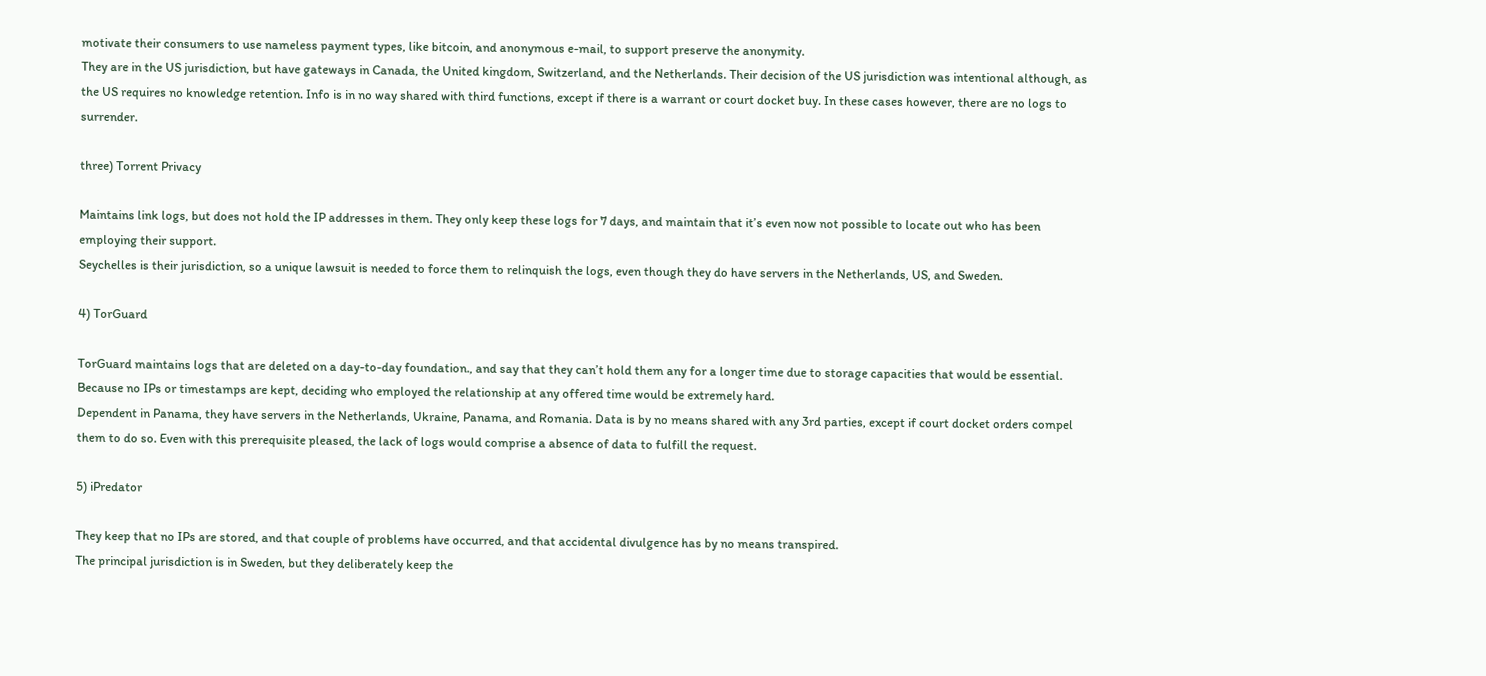motivate their consumers to use nameless payment types, like bitcoin, and anonymous e-mail, to support preserve the anonymity.
They are in the US jurisdiction, but have gateways in Canada, the United kingdom, Switzerland, and the Netherlands. Their decision of the US jurisdiction was intentional although, as the US requires no knowledge retention. Info is in no way shared with third functions, except if there is a warrant or court docket buy. In these cases however, there are no logs to surrender.

three) Torrent Privacy

Maintains link logs, but does not hold the IP addresses in them. They only keep these logs for 7 days, and maintain that it’s even now not possible to locate out who has been employing their support.
Seychelles is their jurisdiction, so a unique lawsuit is needed to force them to relinquish the logs, even though they do have servers in the Netherlands, US, and Sweden.

4) TorGuard

TorGuard maintains logs that are deleted on a day-to-day foundation., and say that they can’t hold them any for a longer time due to storage capacities that would be essential. Because no IPs or timestamps are kept, deciding who employed the relationship at any offered time would be extremely hard.
Dependent in Panama, they have servers in the Netherlands, Ukraine, Panama, and Romania. Data is by no means shared with any 3rd parties, except if court docket orders compel them to do so. Even with this prerequisite pleased, the lack of logs would comprise a absence of data to fulfill the request.

5) iPredator

They keep that no IPs are stored, and that couple of problems have occurred, and that accidental divulgence has by no means transpired.
The principal jurisdiction is in Sweden, but they deliberately keep the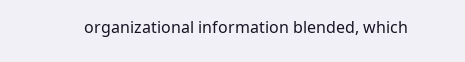organizational information blended, which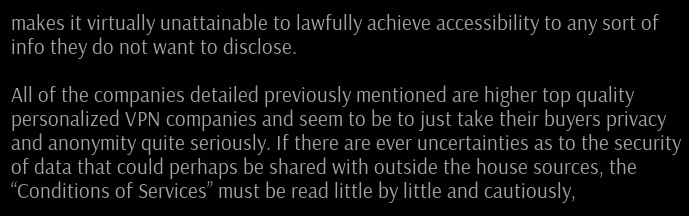makes it virtually unattainable to lawfully achieve accessibility to any sort of info they do not want to disclose.

All of the companies detailed previously mentioned are higher top quality personalized VPN companies and seem to be to just take their buyers privacy and anonymity quite seriously. If there are ever uncertainties as to the security of data that could perhaps be shared with outside the house sources, the “Conditions of Services” must be read little by little and cautiously,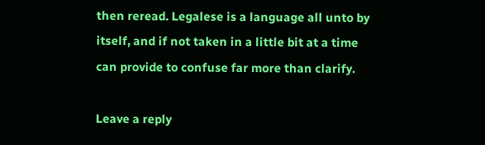then reread. Legalese is a language all unto by itself, and if not taken in a little bit at a time can provide to confuse far more than clarify.

Leave a reply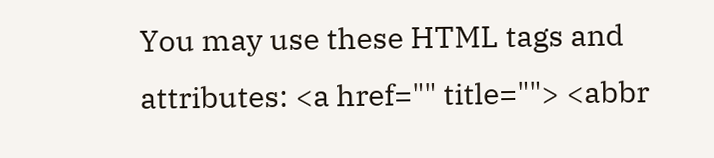You may use these HTML tags and attributes: <a href="" title=""> <abbr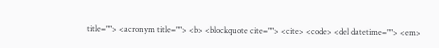title=""> <acronym title=""> <b> <blockquote cite=""> <cite> <code> <del datetime=""> <em>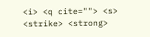<i> <q cite=""> <s> <strike> <strong>